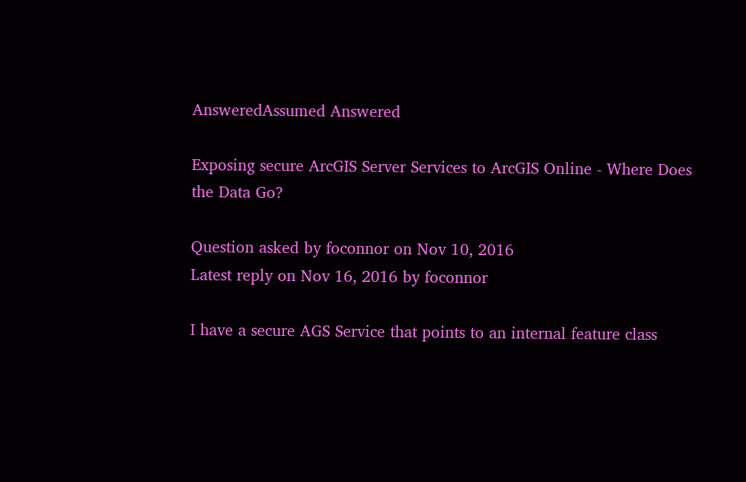AnsweredAssumed Answered

Exposing secure ArcGIS Server Services to ArcGIS Online - Where Does the Data Go?

Question asked by foconnor on Nov 10, 2016
Latest reply on Nov 16, 2016 by foconnor

I have a secure AGS Service that points to an internal feature class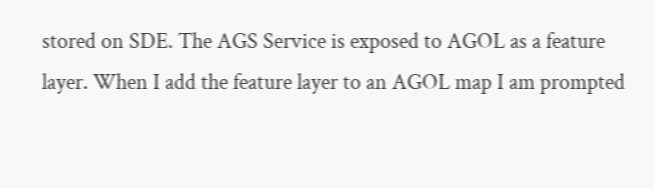stored on SDE. The AGS Service is exposed to AGOL as a feature layer. When I add the feature layer to an AGOL map I am prompted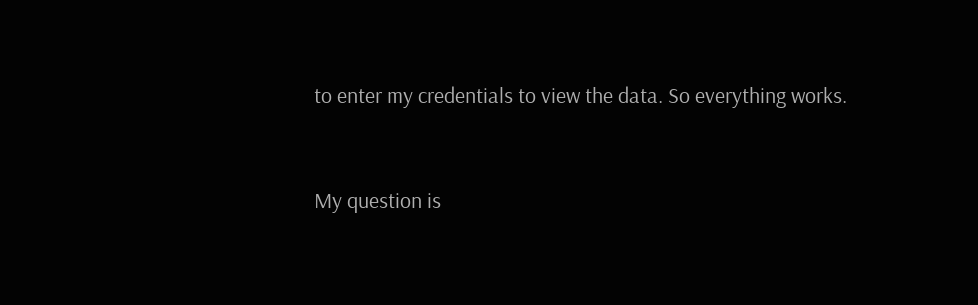to enter my credentials to view the data. So everything works.


My question is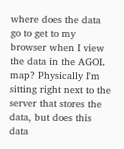where does the data go to get to my browser when I view the data in the AGOL map? Physically I'm sitting right next to the server that stores the data, but does this data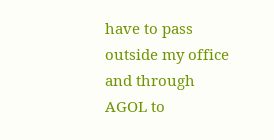have to pass outside my office and through AGOL to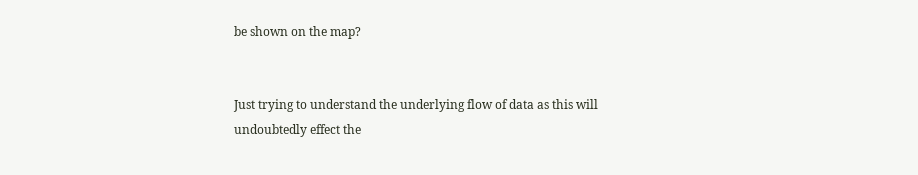be shown on the map?


Just trying to understand the underlying flow of data as this will undoubtedly effect the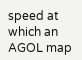speed at which an AGOL map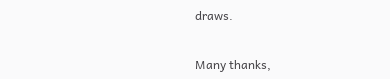draws.


Many thanks,